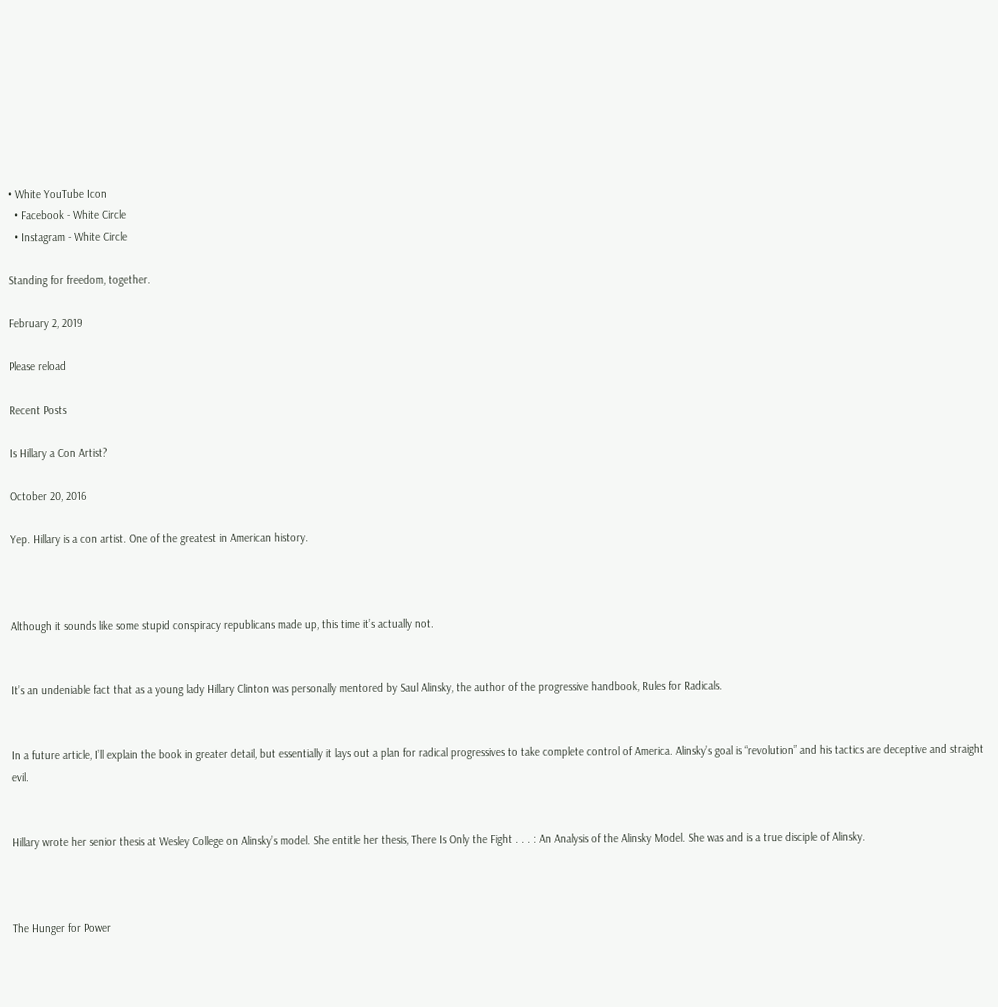• White YouTube Icon
  • Facebook - White Circle
  • Instagram - White Circle

Standing for freedom, together.

February 2, 2019

Please reload

Recent Posts

Is Hillary a Con Artist?

October 20, 2016

Yep. Hillary is a con artist. One of the greatest in American history.



Although it sounds like some stupid conspiracy republicans made up, this time it’s actually not.


It’s an undeniable fact that as a young lady Hillary Clinton was personally mentored by Saul Alinsky, the author of the progressive handbook, Rules for Radicals.


In a future article, I’ll explain the book in greater detail, but essentially it lays out a plan for radical progressives to take complete control of America. Alinsky’s goal is “revolution” and his tactics are deceptive and straight evil.


Hillary wrote her senior thesis at Wesley College on Alinsky’s model. She entitle her thesis, There Is Only the Fight . . . : An Analysis of the Alinsky Model. She was and is a true disciple of Alinsky.



The Hunger for Power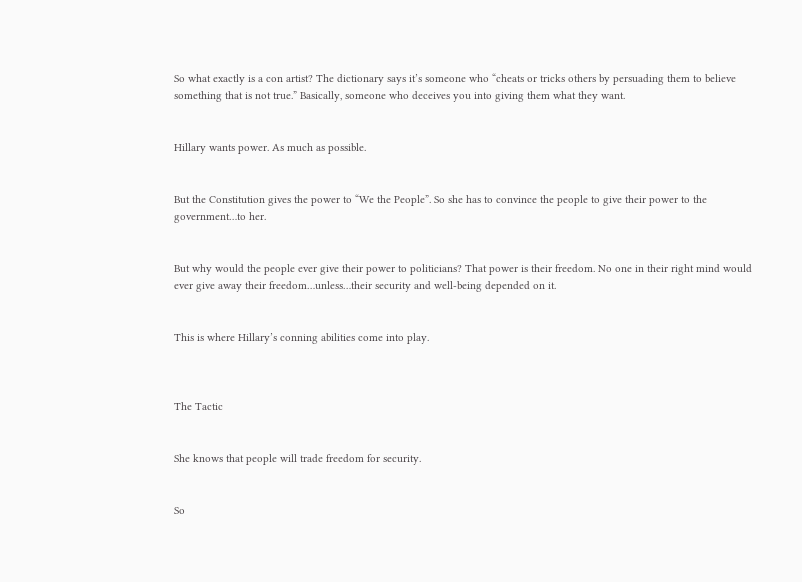So what exactly is a con artist? The dictionary says it’s someone who “cheats or tricks others by persuading them to believe something that is not true.” Basically, someone who deceives you into giving them what they want.


Hillary wants power. As much as possible.


But the Constitution gives the power to “We the People”. So she has to convince the people to give their power to the government…to her.


But why would the people ever give their power to politicians? That power is their freedom. No one in their right mind would ever give away their freedom…unless…their security and well-being depended on it.


This is where Hillary’s conning abilities come into play.



The Tactic


She knows that people will trade freedom for security.


So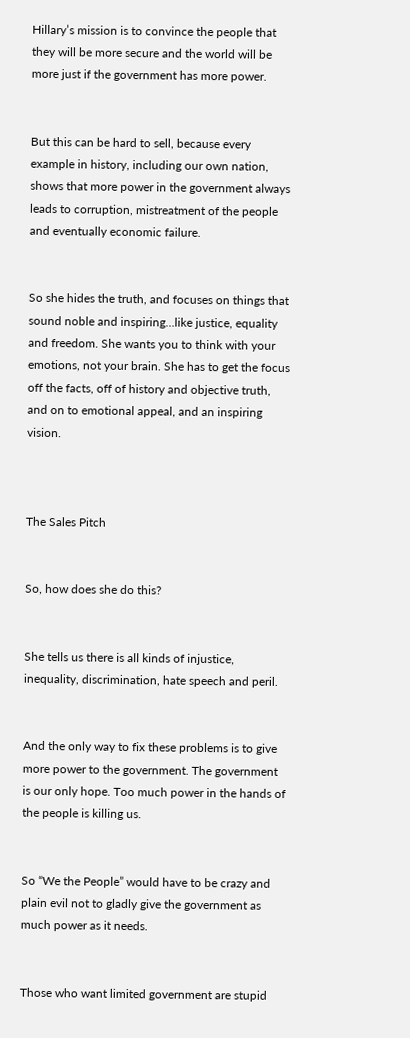Hillary’s mission is to convince the people that they will be more secure and the world will be more just if the government has more power.


But this can be hard to sell, because every example in history, including our own nation, shows that more power in the government always leads to corruption, mistreatment of the people and eventually economic failure.


So she hides the truth, and focuses on things that sound noble and inspiring…like justice, equality and freedom. She wants you to think with your emotions, not your brain. She has to get the focus off the facts, off of history and objective truth, and on to emotional appeal, and an inspiring vision.



The Sales Pitch


So, how does she do this?


She tells us there is all kinds of injustice, inequality, discrimination, hate speech and peril.


And the only way to fix these problems is to give more power to the government. The government is our only hope. Too much power in the hands of the people is killing us.


So “We the People” would have to be crazy and plain evil not to gladly give the government as much power as it needs.


Those who want limited government are stupid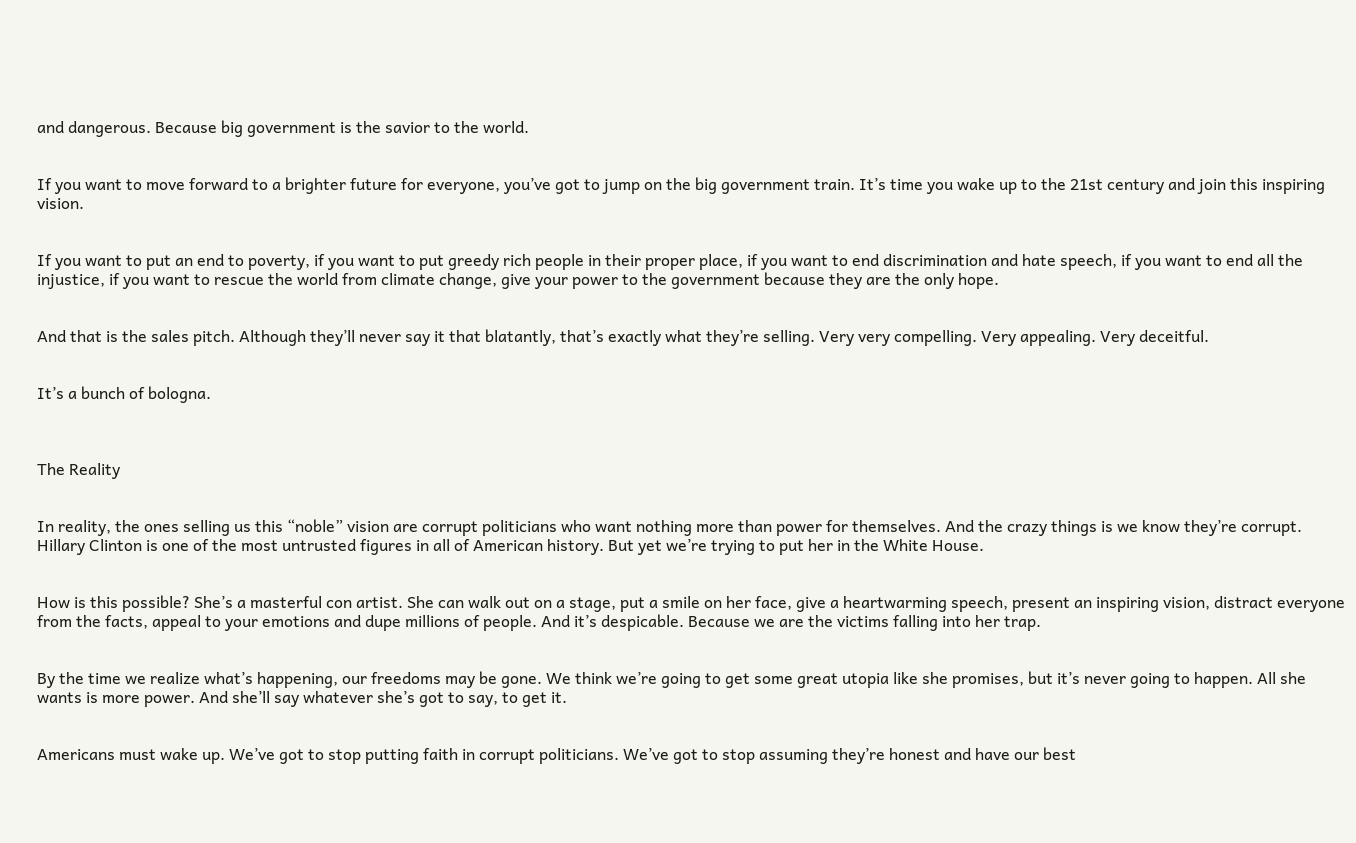and dangerous. Because big government is the savior to the world.


If you want to move forward to a brighter future for everyone, you’ve got to jump on the big government train. It’s time you wake up to the 21st century and join this inspiring vision.


If you want to put an end to poverty, if you want to put greedy rich people in their proper place, if you want to end discrimination and hate speech, if you want to end all the injustice, if you want to rescue the world from climate change, give your power to the government because they are the only hope.


And that is the sales pitch. Although they’ll never say it that blatantly, that’s exactly what they’re selling. Very very compelling. Very appealing. Very deceitful.


It’s a bunch of bologna.



The Reality


In reality, the ones selling us this “noble” vision are corrupt politicians who want nothing more than power for themselves. And the crazy things is we know they’re corrupt. Hillary Clinton is one of the most untrusted figures in all of American history. But yet we’re trying to put her in the White House.


How is this possible? She’s a masterful con artist. She can walk out on a stage, put a smile on her face, give a heartwarming speech, present an inspiring vision, distract everyone from the facts, appeal to your emotions and dupe millions of people. And it’s despicable. Because we are the victims falling into her trap.


By the time we realize what’s happening, our freedoms may be gone. We think we’re going to get some great utopia like she promises, but it’s never going to happen. All she wants is more power. And she’ll say whatever she’s got to say, to get it.


Americans must wake up. We’ve got to stop putting faith in corrupt politicians. We’ve got to stop assuming they’re honest and have our best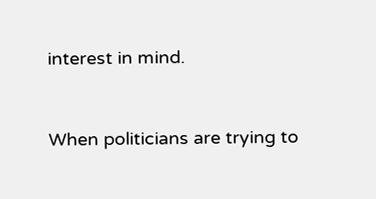interest in mind.


When politicians are trying to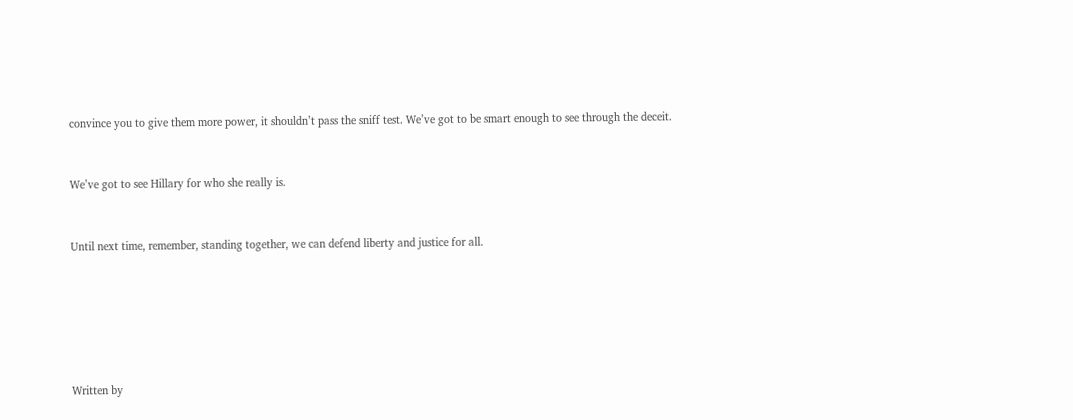convince you to give them more power, it shouldn’t pass the sniff test. We’ve got to be smart enough to see through the deceit.


We’ve got to see Hillary for who she really is.


Until next time, remember, standing together, we can defend liberty and justice for all.






Written by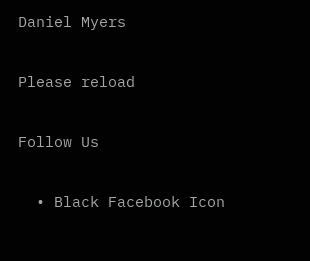Daniel Myers

Please reload

Follow Us

  • Black Facebook Icon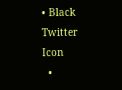• Black Twitter Icon
  •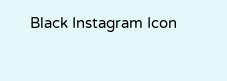Black Instagram Icon